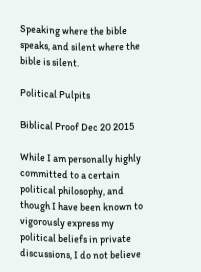Speaking where the bible speaks, and silent where the bible is silent.

Political Pulpits

Biblical Proof Dec 20 2015

While I am personally highly committed to a certain political philosophy, and though I have been known to vigorously express my political beliefs in private discussions, I do not believe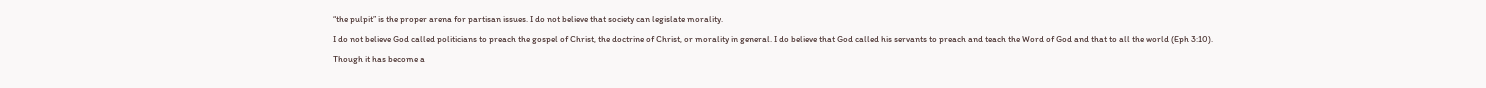“the pulpit” is the proper arena for partisan issues. I do not believe that society can legislate morality.

I do not believe God called politicians to preach the gospel of Christ, the doctrine of Christ, or morality in general. I do believe that God called his servants to preach and teach the Word of God and that to all the world (Eph 3:10).

Though it has become a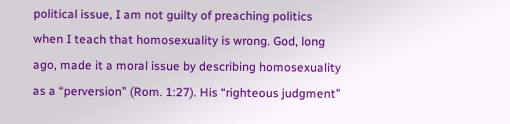political issue, I am not guilty of preaching politics when I teach that homosexuality is wrong. God, long ago, made it a moral issue by describing homosexuality as a “perversion” (Rom. 1:27). His “righteous judgment”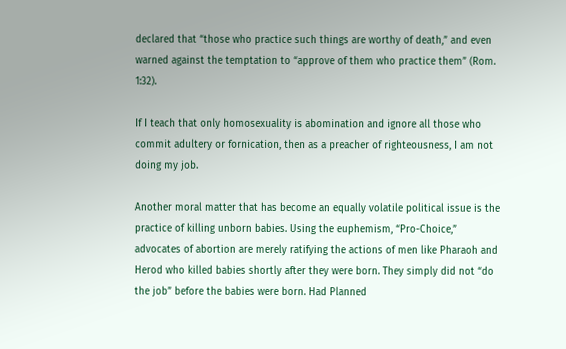declared that “those who practice such things are worthy of death,” and even warned against the temptation to “approve of them who practice them” (Rom. 1:32).

If I teach that only homosexuality is abomination and ignore all those who commit adultery or fornication, then as a preacher of righteousness, I am not doing my job.

Another moral matter that has become an equally volatile political issue is the practice of killing unborn babies. Using the euphemism, “Pro-Choice,” advocates of abortion are merely ratifying the actions of men like Pharaoh and Herod who killed babies shortly after they were born. They simply did not “do the job” before the babies were born. Had Planned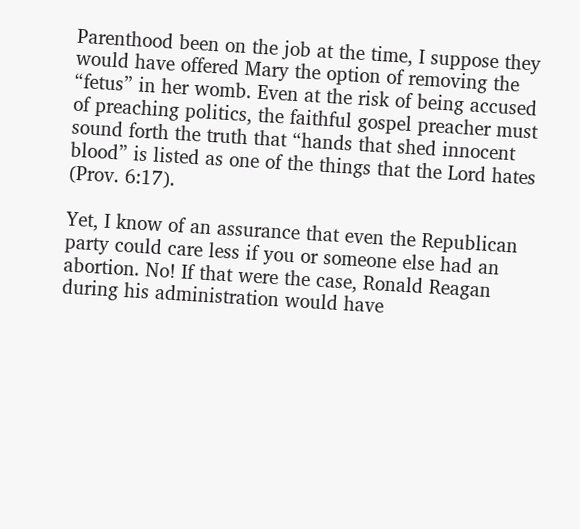Parenthood been on the job at the time, I suppose they would have offered Mary the option of removing the “fetus” in her womb. Even at the risk of being accused of preaching politics, the faithful gospel preacher must sound forth the truth that “hands that shed innocent blood” is listed as one of the things that the Lord hates (Prov. 6:17).

Yet, I know of an assurance that even the Republican party could care less if you or someone else had an abortion. No! If that were the case, Ronald Reagan during his administration would have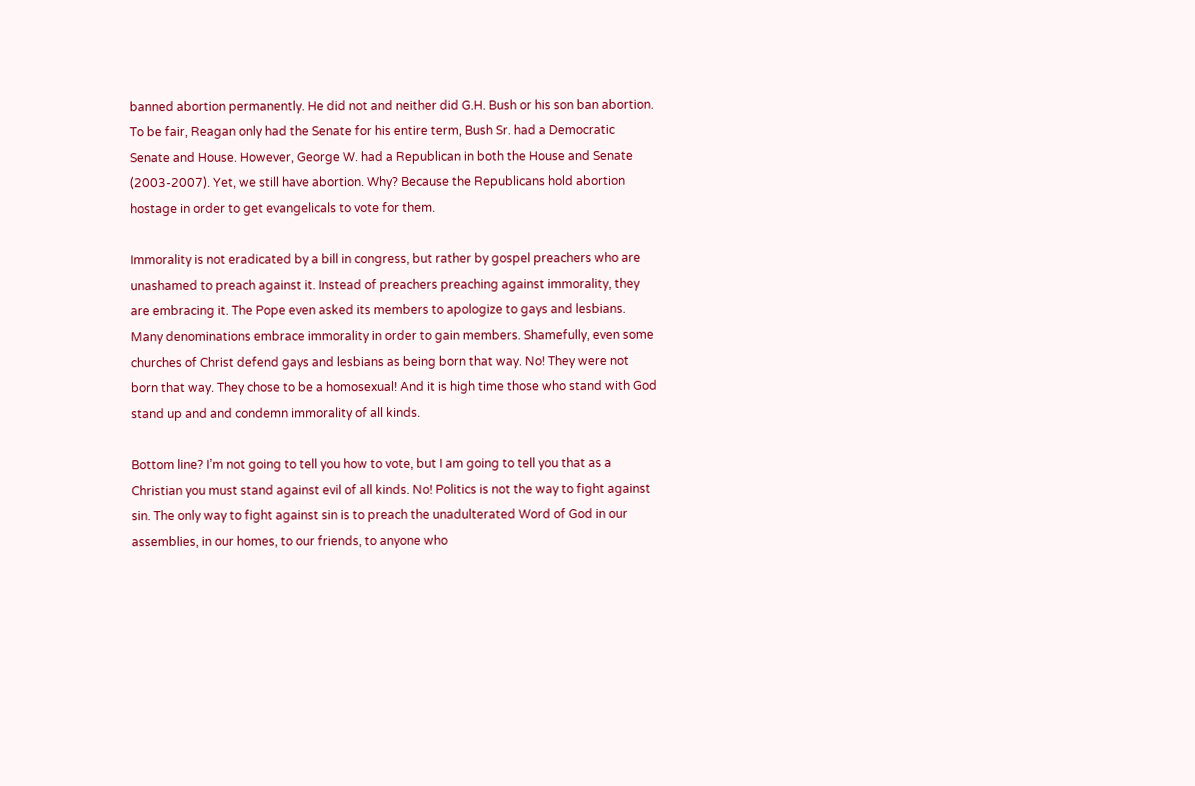banned abortion permanently. He did not and neither did G.H. Bush or his son ban abortion. To be fair, Reagan only had the Senate for his entire term, Bush Sr. had a Democratic Senate and House. However, George W. had a Republican in both the House and Senate (2003-2007). Yet, we still have abortion. Why? Because the Republicans hold abortion hostage in order to get evangelicals to vote for them.

Immorality is not eradicated by a bill in congress, but rather by gospel preachers who are unashamed to preach against it. Instead of preachers preaching against immorality, they are embracing it. The Pope even asked its members to apologize to gays and lesbians. Many denominations embrace immorality in order to gain members. Shamefully, even some churches of Christ defend gays and lesbians as being born that way. No! They were not born that way. They chose to be a homosexual! And it is high time those who stand with God stand up and and condemn immorality of all kinds.

Bottom line? I’m not going to tell you how to vote, but I am going to tell you that as a Christian you must stand against evil of all kinds. No! Politics is not the way to fight against sin. The only way to fight against sin is to preach the unadulterated Word of God in our assemblies, in our homes, to our friends, to anyone who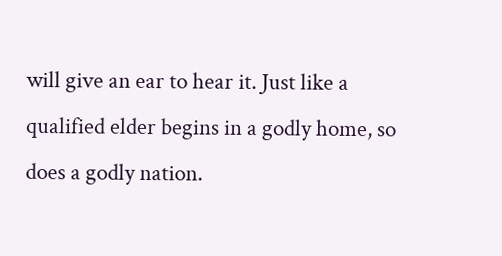will give an ear to hear it. Just like a qualified elder begins in a godly home, so does a godly nation.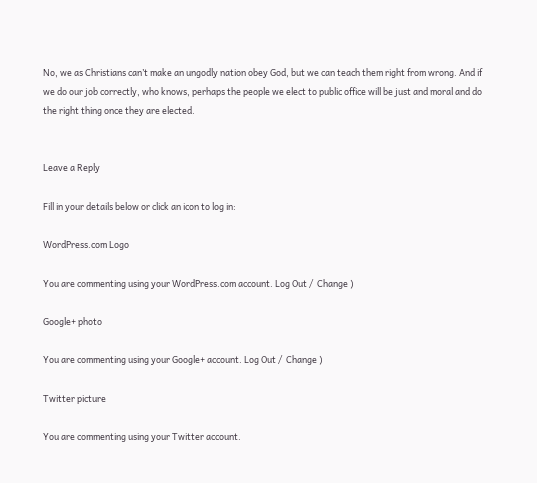No, we as Christians can’t make an ungodly nation obey God, but we can teach them right from wrong. And if we do our job correctly, who knows, perhaps the people we elect to public office will be just and moral and do the right thing once they are elected.


Leave a Reply

Fill in your details below or click an icon to log in:

WordPress.com Logo

You are commenting using your WordPress.com account. Log Out /  Change )

Google+ photo

You are commenting using your Google+ account. Log Out /  Change )

Twitter picture

You are commenting using your Twitter account.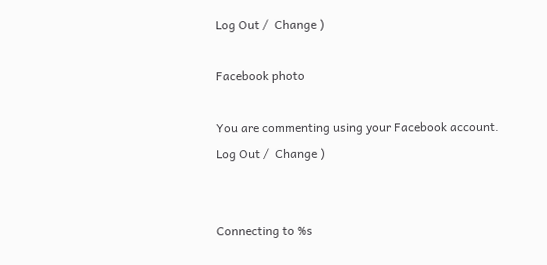Log Out /  Change )

Facebook photo

You are commenting using your Facebook account. Log Out /  Change )


Connecting to %s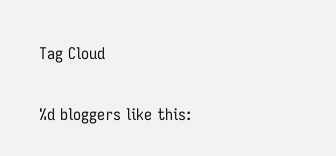Tag Cloud

%d bloggers like this: